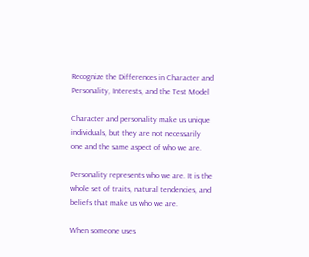Recognize the Differences in Character and Personality, Interests, and the Test Model

Character and personality make us unique individuals, but they are not necessarily one and the same aspect of who we are.

Personality represents who we are. It is the whole set of traits, natural tendencies, and beliefs that make us who we are.

When someone uses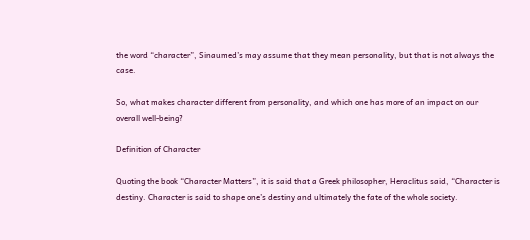the word “character”, Sinaumed’s may assume that they mean personality, but that is not always the case.

So, what makes character different from personality, and which one has more of an impact on our overall well-being?

Definition of Character

Quoting the book “Character Matters”, it is said that a Greek philosopher, Heraclitus said, “Character is destiny. Character is said to shape one’s destiny and ultimately the fate of the whole society.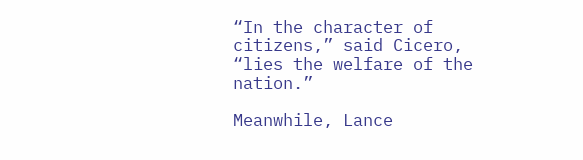“In the character of citizens,” said Cicero, “lies the welfare of the nation.”

Meanwhile, Lance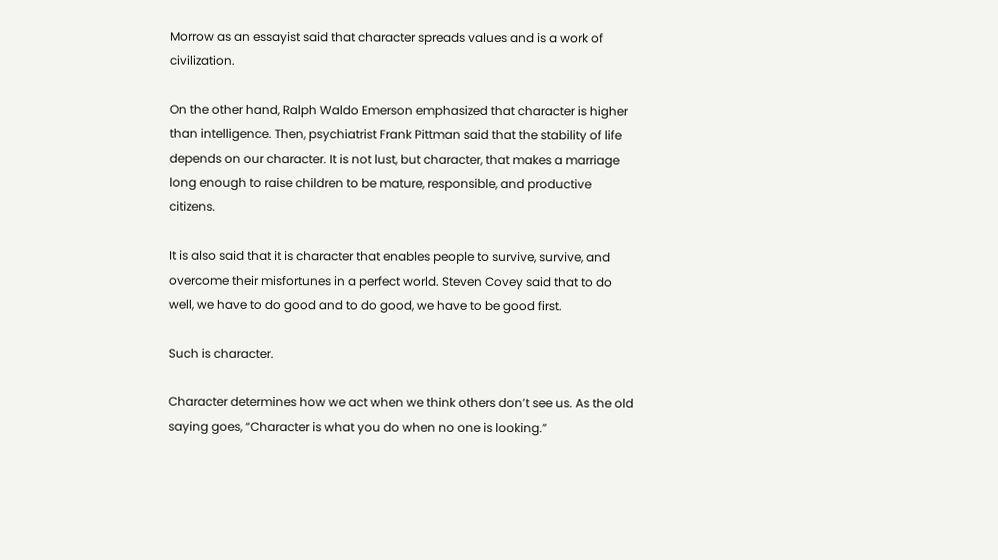Morrow as an essayist said that character spreads values and is a work of civilization.

On the other hand, Ralph Waldo Emerson emphasized that character is higher than intelligence. Then, psychiatrist Frank Pittman said that the stability of life depends on our character. It is not lust, but character, that makes a marriage long enough to raise children to be mature, responsible, and productive citizens.

It is also said that it is character that enables people to survive, survive, and overcome their misfortunes in a perfect world. Steven Covey said that to do well, we have to do good and to do good, we have to be good first.

Such is character.

Character determines how we act when we think others don’t see us. As the old saying goes, “Character is what you do when no one is looking.”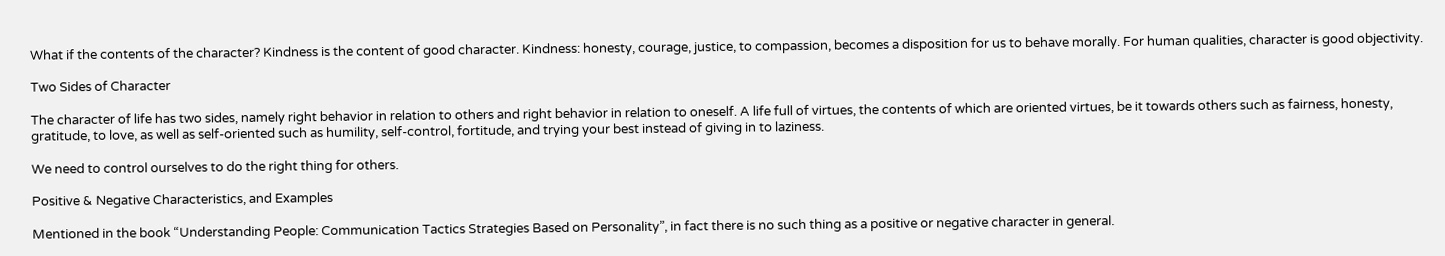What if the contents of the character? Kindness is the content of good character. Kindness: honesty, courage, justice, to compassion, becomes a disposition for us to behave morally. For human qualities, character is good objectivity.

Two Sides of Character

The character of life has two sides, namely right behavior in relation to others and right behavior in relation to oneself. A life full of virtues, the contents of which are oriented virtues, be it towards others such as fairness, honesty, gratitude, to love, as well as self-oriented such as humility, self-control, fortitude, and trying your best instead of giving in to laziness.

We need to control ourselves to do the right thing for others.

Positive & Negative Characteristics, and Examples

Mentioned in the book “Understanding People: Communication Tactics Strategies Based on Personality”, in fact there is no such thing as a positive or negative character in general.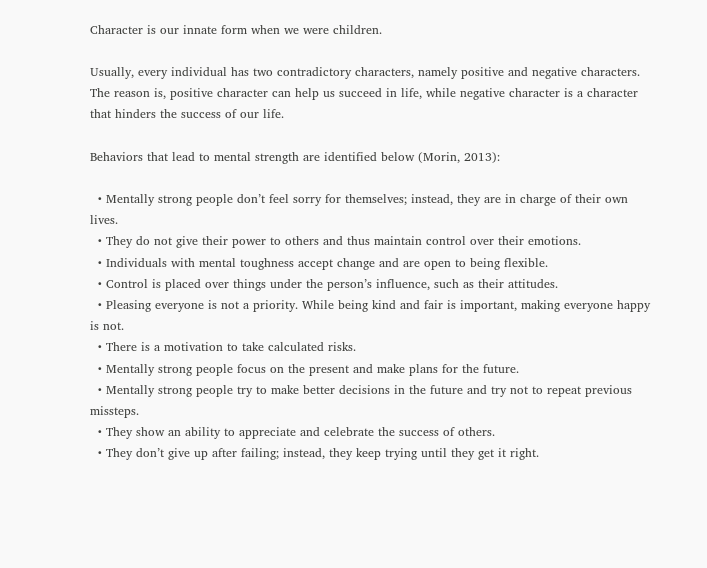Character is our innate form when we were children.

Usually, every individual has two contradictory characters, namely positive and negative characters. The reason is, positive character can help us succeed in life, while negative character is a character that hinders the success of our life.

Behaviors that lead to mental strength are identified below (Morin, 2013):

  • Mentally strong people don’t feel sorry for themselves; instead, they are in charge of their own lives.
  • They do not give their power to others and thus maintain control over their emotions.
  • Individuals with mental toughness accept change and are open to being flexible.
  • Control is placed over things under the person’s influence, such as their attitudes.
  • Pleasing everyone is not a priority. While being kind and fair is important, making everyone happy is not.
  • There is a motivation to take calculated risks.
  • Mentally strong people focus on the present and make plans for the future.
  • Mentally strong people try to make better decisions in the future and try not to repeat previous missteps.
  • They show an ability to appreciate and celebrate the success of others.
  • They don’t give up after failing; instead, they keep trying until they get it right.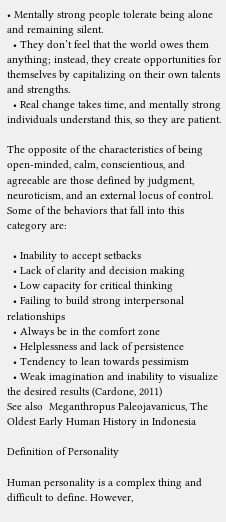• Mentally strong people tolerate being alone and remaining silent.
  • They don’t feel that the world owes them anything; instead, they create opportunities for themselves by capitalizing on their own talents and strengths.
  • Real change takes time, and mentally strong individuals understand this, so they are patient.

The opposite of the characteristics of being open-minded, calm, conscientious, and agreeable are those defined by judgment, neuroticism, and an external locus of control. Some of the behaviors that fall into this category are:

  • Inability to accept setbacks
  • Lack of clarity and decision making
  • Low capacity for critical thinking
  • Failing to build strong interpersonal relationships
  • Always be in the comfort zone
  • Helplessness and lack of persistence
  • Tendency to lean towards pessimism
  • Weak imagination and inability to visualize the desired results (Cardone, 2011)
See also  Meganthropus Paleojavanicus, The Oldest Early Human History in Indonesia

Definition of Personality

Human personality is a complex thing and difficult to define. However,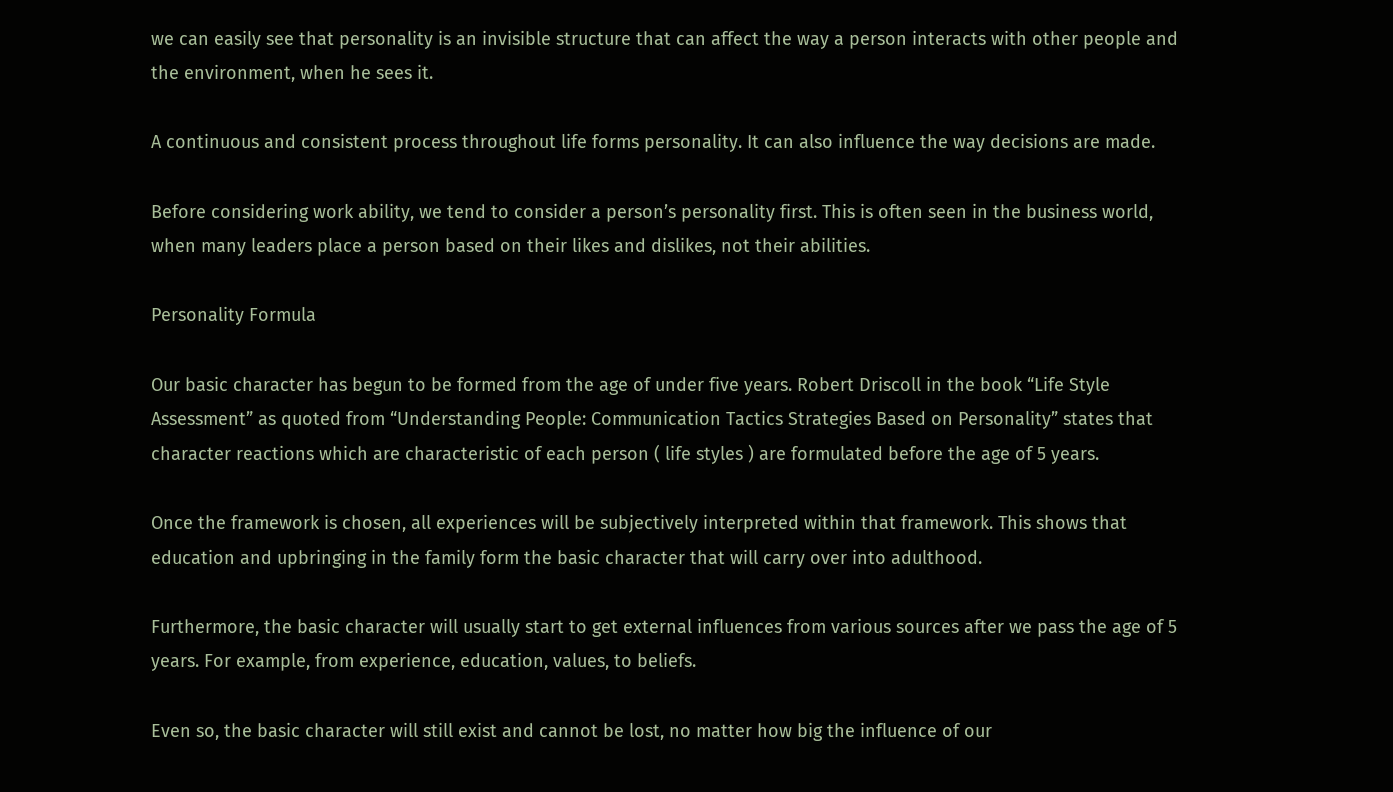we can easily see that personality is an invisible structure that can affect the way a person interacts with other people and the environment, when he sees it.

A continuous and consistent process throughout life forms personality. It can also influence the way decisions are made.

Before considering work ability, we tend to consider a person’s personality first. This is often seen in the business world, when many leaders place a person based on their likes and dislikes, not their abilities.

Personality Formula

Our basic character has begun to be formed from the age of under five years. Robert Driscoll in the book “Life Style Assessment” as quoted from “Understanding People: Communication Tactics Strategies Based on Personality” states that character reactions which are characteristic of each person ( life styles ) are formulated before the age of 5 years.

Once the framework is chosen, all experiences will be subjectively interpreted within that framework. This shows that education and upbringing in the family form the basic character that will carry over into adulthood.

Furthermore, the basic character will usually start to get external influences from various sources after we pass the age of 5 years. For example, from experience, education, values, to beliefs.

Even so, the basic character will still exist and cannot be lost, no matter how big the influence of our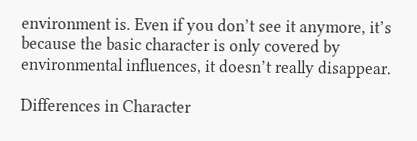environment is. Even if you don’t see it anymore, it’s because the basic character is only covered by environmental influences, it doesn’t really disappear.

Differences in Character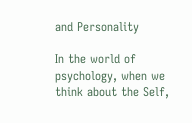and Personality

In the world of psychology, when we think about the Self,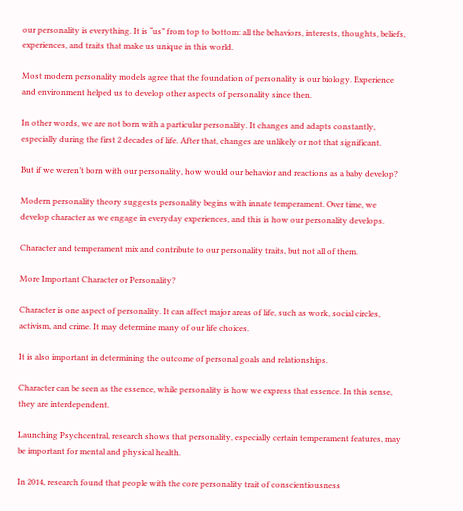our personality is everything. It is “us” from top to bottom: all the behaviors, interests, thoughts, beliefs, experiences, and traits that make us unique in this world.

Most modern personality models agree that the foundation of personality is our biology. Experience and environment helped us to develop other aspects of personality since then.

In other words, we are not born with a particular personality. It changes and adapts constantly, especially during the first 2 decades of life. After that, changes are unlikely or not that significant.

But if we weren’t born with our personality, how would our behavior and reactions as a baby develop?

Modern personality theory suggests personality begins with innate temperament. Over time, we develop character as we engage in everyday experiences, and this is how our personality develops.

Character and temperament mix and contribute to our personality traits, but not all of them.

More Important Character or Personality?

Character is one aspect of personality. It can affect major areas of life, such as work, social circles, activism, and crime. It may determine many of our life choices.

It is also important in determining the outcome of personal goals and relationships.

Character can be seen as the essence, while personality is how we express that essence. In this sense, they are interdependent.

Launching Psychcentral, research shows that personality, especially certain temperament features, may be important for mental and physical health.

In 2014, research found that people with the core personality trait of conscientiousness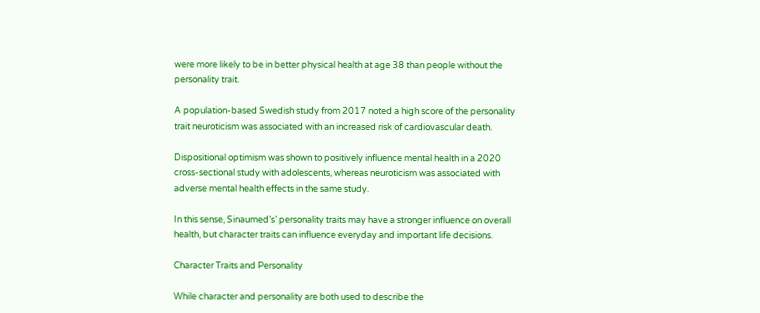were more likely to be in better physical health at age 38 than people without the personality trait.

A population-based Swedish study from 2017 noted a high score of the personality trait neuroticism was associated with an increased risk of cardiovascular death.

Dispositional optimism was shown to positively influence mental health in a 2020 cross-sectional study with adolescents, whereas neuroticism was associated with adverse mental health effects in the same study.

In this sense, Sinaumed’s’ personality traits may have a stronger influence on overall health, but character traits can influence everyday and important life decisions.

Character Traits and Personality

While character and personality are both used to describe the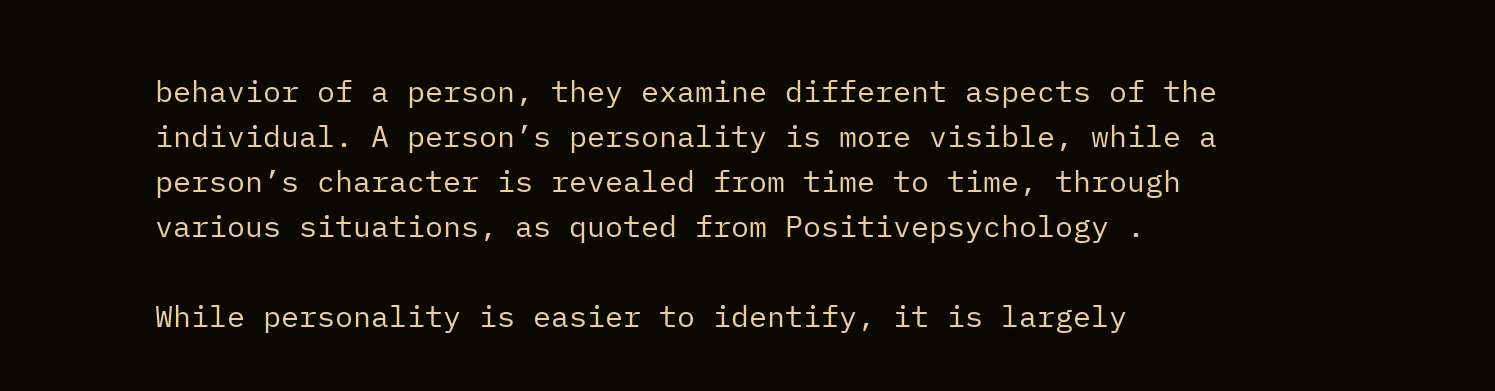behavior of a person, they examine different aspects of the individual. A person’s personality is more visible, while a person’s character is revealed from time to time, through various situations, as quoted from Positivepsychology .

While personality is easier to identify, it is largely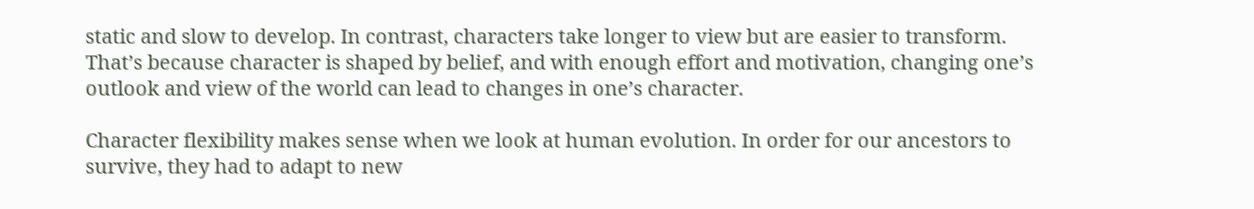static and slow to develop. In contrast, characters take longer to view but are easier to transform. That’s because character is shaped by belief, and with enough effort and motivation, changing one’s outlook and view of the world can lead to changes in one’s character.

Character flexibility makes sense when we look at human evolution. In order for our ancestors to survive, they had to adapt to new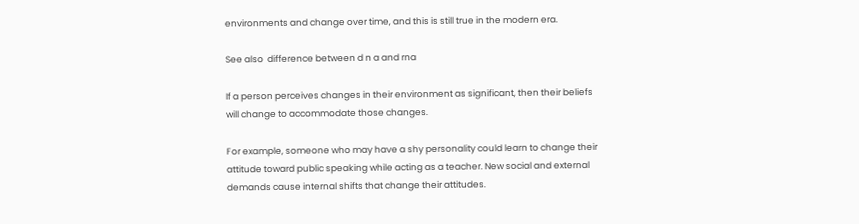environments and change over time, and this is still true in the modern era.

See also  difference between d n a and rna

If a person perceives changes in their environment as significant, then their beliefs will change to accommodate those changes.

For example, someone who may have a shy personality could learn to change their attitude toward public speaking while acting as a teacher. New social and external demands cause internal shifts that change their attitudes.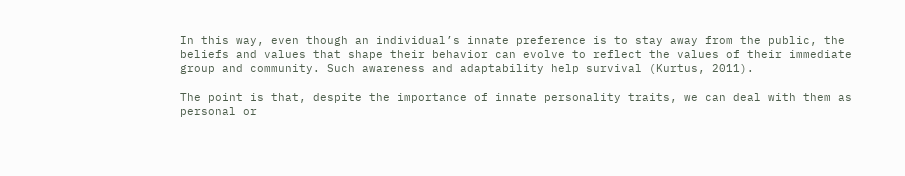In this way, even though an individual’s innate preference is to stay away from the public, the beliefs and values that shape their behavior can evolve to reflect the values of their immediate group and community. Such awareness and adaptability help survival (Kurtus, 2011).

The point is that, despite the importance of innate personality traits, we can deal with them as personal or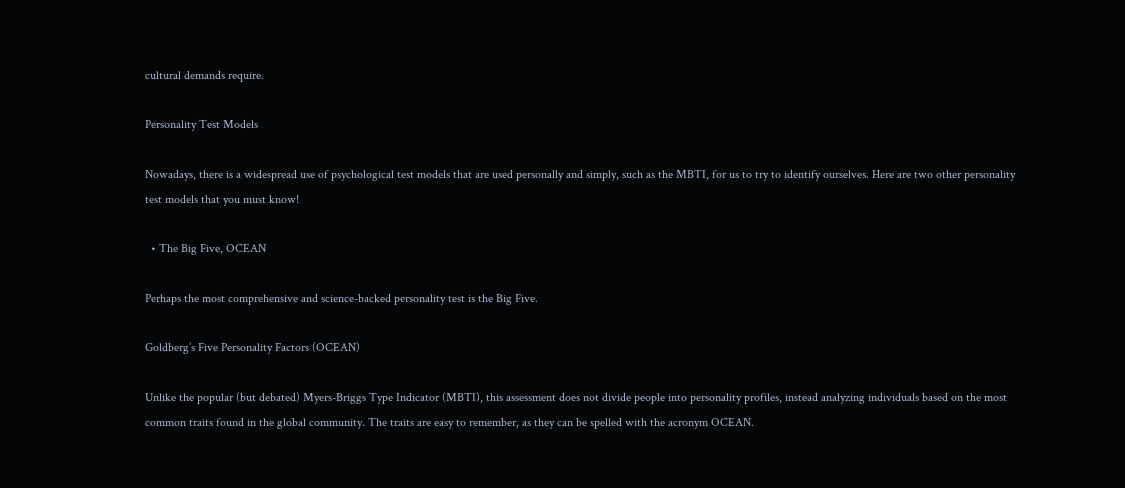cultural demands require.

Personality Test Models

Nowadays, there is a widespread use of psychological test models that are used personally and simply, such as the MBTI, for us to try to identify ourselves. Here are two other personality test models that you must know!

  • The Big Five, OCEAN

Perhaps the most comprehensive and science-backed personality test is the Big Five.

Goldberg’s Five Personality Factors (OCEAN)

Unlike the popular (but debated) Myers-Briggs Type Indicator (MBTI), this assessment does not divide people into personality profiles, instead analyzing individuals based on the most common traits found in the global community. The traits are easy to remember, as they can be spelled with the acronym OCEAN.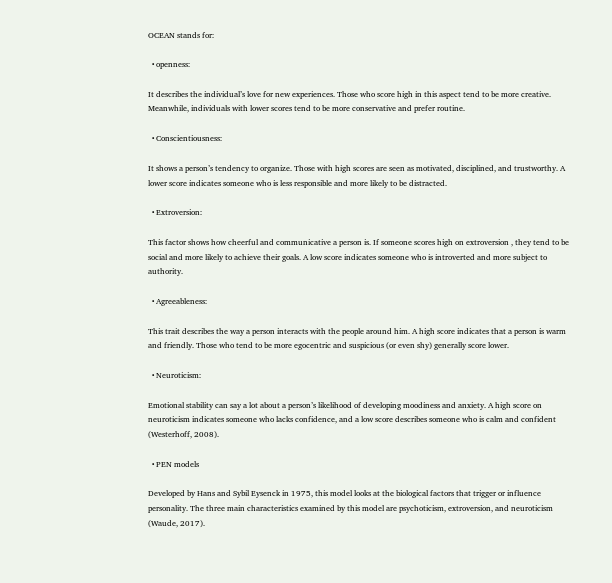OCEAN stands for:

  • openness:

It describes the individual’s love for new experiences. Those who score high in this aspect tend to be more creative. Meanwhile, individuals with lower scores tend to be more conservative and prefer routine.

  • Conscientiousness:

It shows a person’s tendency to organize. Those with high scores are seen as motivated, disciplined, and trustworthy. A lower score indicates someone who is less responsible and more likely to be distracted.

  • Extroversion:

This factor shows how cheerful and communicative a person is. If someone scores high on extroversion , they tend to be social and more likely to achieve their goals. A low score indicates someone who is introverted and more subject to authority.

  • Agreeableness:

This trait describes the way a person interacts with the people around him. A high score indicates that a person is warm and friendly. Those who tend to be more egocentric and suspicious (or even shy) generally score lower.

  • Neuroticism:

Emotional stability can say a lot about a person’s likelihood of developing moodiness and anxiety. A high score on neuroticism indicates someone who lacks confidence, and a low score describes someone who is calm and confident (Westerhoff, 2008).

  • PEN models

Developed by Hans and Sybil Eysenck in 1975, this model looks at the biological factors that trigger or influence personality. The three main characteristics examined by this model are psychoticism, extroversion, and neuroticism (Waude, 2017).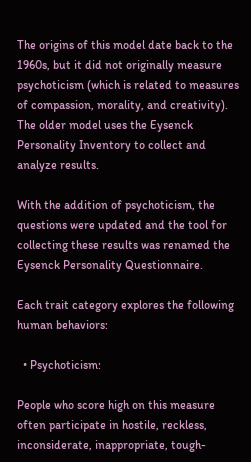The origins of this model date back to the 1960s, but it did not originally measure psychoticism (which is related to measures of compassion, morality, and creativity). The older model uses the Eysenck Personality Inventory to collect and analyze results.

With the addition of psychoticism, the questions were updated and the tool for collecting these results was renamed the Eysenck Personality Questionnaire.

Each trait category explores the following human behaviors:

  • Psychoticism:

People who score high on this measure often participate in hostile, reckless, inconsiderate, inappropriate, tough-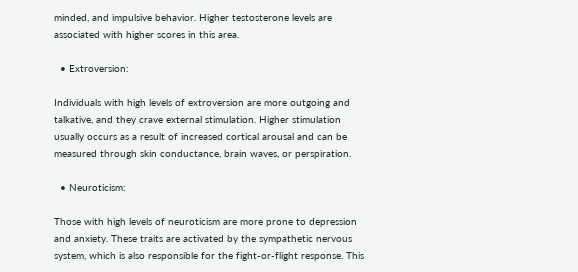minded, and impulsive behavior. Higher testosterone levels are associated with higher scores in this area.

  • Extroversion:

Individuals with high levels of extroversion are more outgoing and talkative, and they crave external stimulation. Higher stimulation usually occurs as a result of increased cortical arousal and can be measured through skin conductance, brain waves, or perspiration.

  • Neuroticism:

Those with high levels of neuroticism are more prone to depression and anxiety. These traits are activated by the sympathetic nervous system, which is also responsible for the fight-or-flight response. This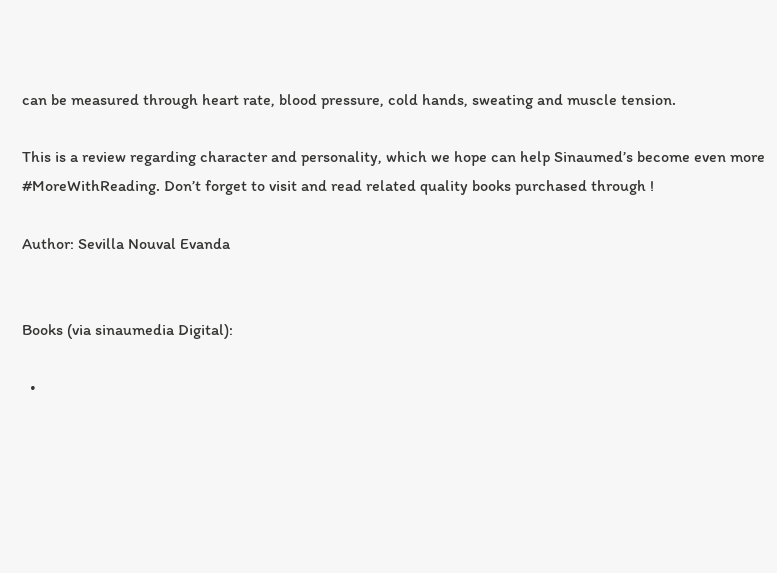can be measured through heart rate, blood pressure, cold hands, sweating and muscle tension.

This is a review regarding character and personality, which we hope can help Sinaumed’s become even more #MoreWithReading. Don’t forget to visit and read related quality books purchased through !

Author: Sevilla Nouval Evanda


Books (via sinaumedia Digital):

  •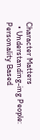Character Matters
  • Understanding-ing People: Personality Based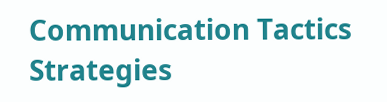Communication Tactics Strategies